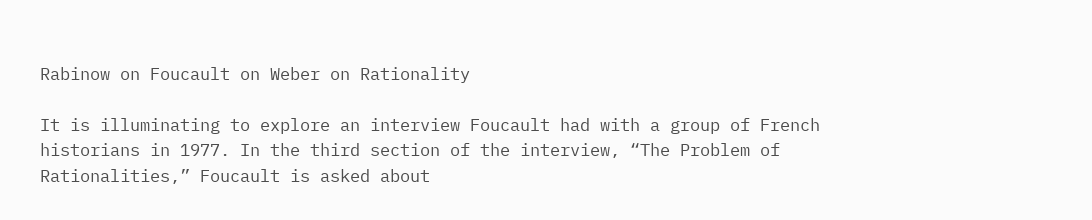Rabinow on Foucault on Weber on Rationality

It is illuminating to explore an interview Foucault had with a group of French historians in 1977. In the third section of the interview, “The Problem of Rationalities,” Foucault is asked about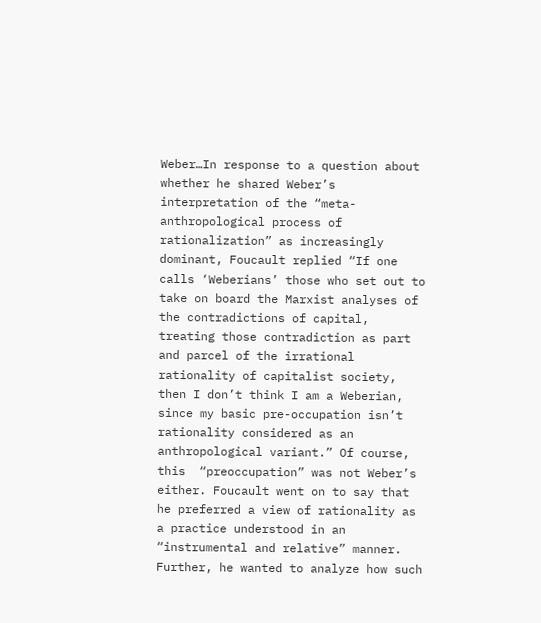Weber…In response to a question about whether he shared Weber’s interpretation of the “meta-anthropological process of rationalization” as increasingly dominant, Foucault replied “If one calls ‘Weberians’ those who set out to take on board the Marxist analyses of the contradictions of capital, treating those contradiction as part and parcel of the irrational rationality of capitalist society, then I don’t think I am a Weberian, since my basic pre-occupation isn’t rationality considered as an anthropological variant.” Of course, this  “preoccupation” was not Weber’s either. Foucault went on to say that he preferred a view of rationality as a practice understood in an “instrumental and relative” manner. Further, he wanted to analyze how such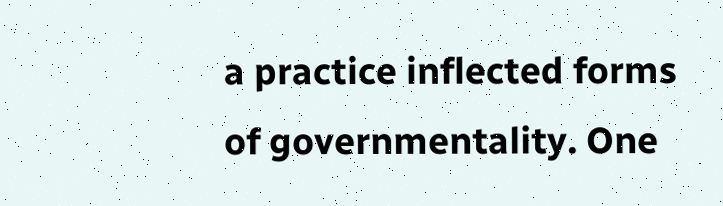a practice inflected forms of governmentality. One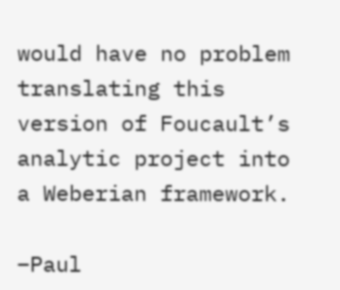would have no problem translating this version of Foucault’s analytic project into a Weberian framework.

–Paul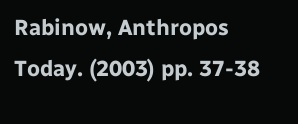Rabinow, Anthropos Today. (2003) pp. 37-38